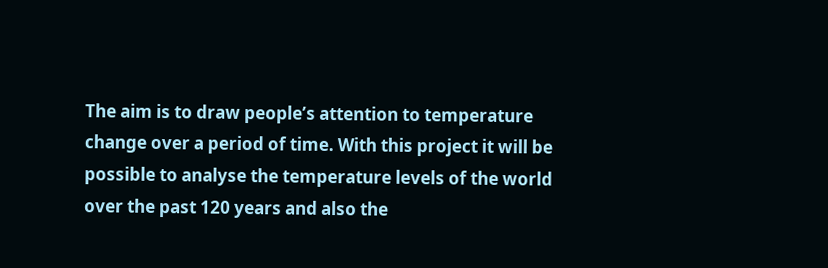The aim is to draw people’s attention to temperature change over a period of time. With this project it will be possible to analyse the temperature levels of the world  over the past 120 years and also the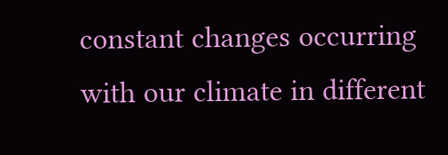constant changes occurring with our climate in different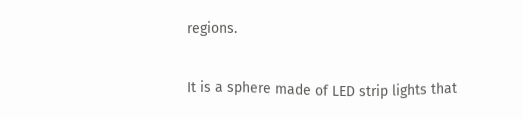regions.

It is a sphere made of LED strip lights that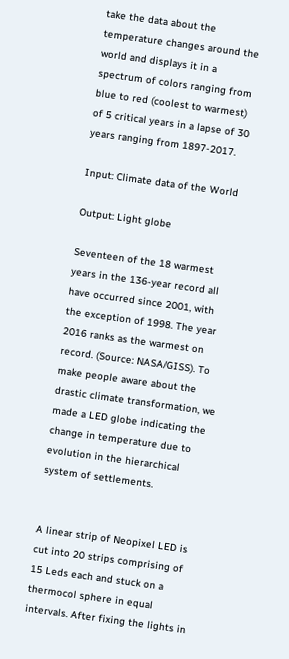take the data about the temperature changes around the world and displays it in a spectrum of colors ranging from blue to red (coolest to warmest) of 5 critical years in a lapse of 30 years ranging from 1897-2017.

Input: Climate data of the World

Output: Light globe

Seventeen of the 18 warmest years in the 136-year record all have occurred since 2001, with the exception of 1998. The year 2016 ranks as the warmest on record. (Source: NASA/GISS). To make people aware about the drastic climate transformation, we made a LED globe indicating the change in temperature due to evolution in the hierarchical system of settlements.


A linear strip of Neopixel LED is cut into 20 strips comprising of 15 Leds each and stuck on a thermocol sphere in equal intervals. After fixing the lights in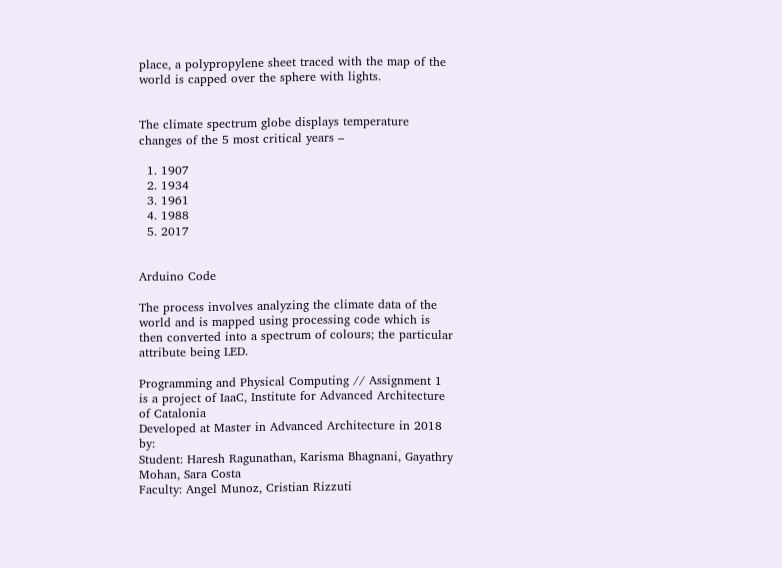place, a polypropylene sheet traced with the map of the world is capped over the sphere with lights.


The climate spectrum globe displays temperature changes of the 5 most critical years –

  1. 1907
  2. 1934
  3. 1961
  4. 1988
  5. 2017


Arduino Code

The process involves analyzing the climate data of the world and is mapped using processing code which is then converted into a spectrum of colours; the particular attribute being LED.

Programming and Physical Computing // Assignment 1 is a project of IaaC, Institute for Advanced Architecture of Catalonia
Developed at Master in Advanced Architecture in 2018 by:
Student: Haresh Ragunathan, Karisma Bhagnani, Gayathry Mohan, Sara Costa
Faculty: Angel Munoz, Cristian Rizzuti